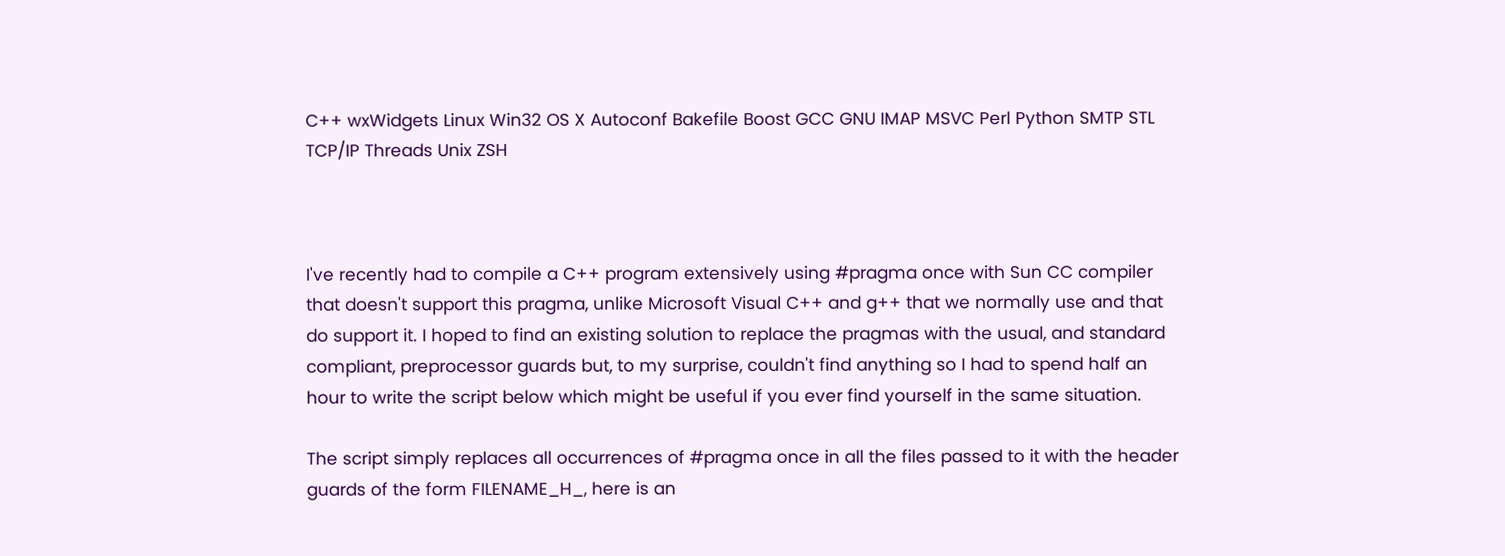C++ wxWidgets Linux Win32 OS X Autoconf Bakefile Boost GCC GNU IMAP MSVC Perl Python SMTP STL TCP/IP Threads Unix ZSH



I've recently had to compile a C++ program extensively using #pragma once with Sun CC compiler that doesn't support this pragma, unlike Microsoft Visual C++ and g++ that we normally use and that do support it. I hoped to find an existing solution to replace the pragmas with the usual, and standard compliant, preprocessor guards but, to my surprise, couldn't find anything so I had to spend half an hour to write the script below which might be useful if you ever find yourself in the same situation.

The script simply replaces all occurrences of #pragma once in all the files passed to it with the header guards of the form FILENAME_H_, here is an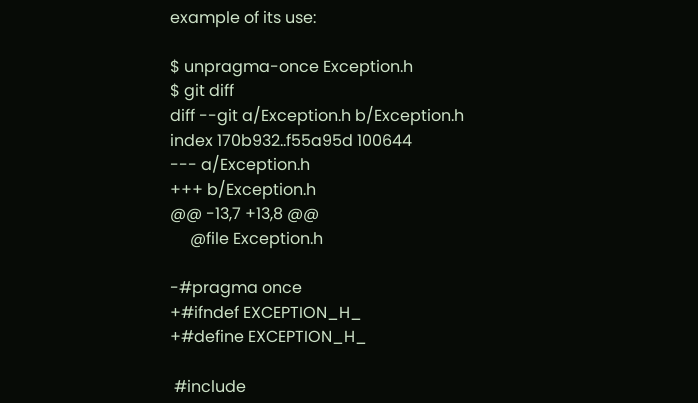example of its use:

$ unpragma-once Exception.h
$ git diff
diff --git a/Exception.h b/Exception.h
index 170b932..f55a95d 100644
--- a/Exception.h
+++ b/Exception.h
@@ -13,7 +13,8 @@
     @file Exception.h

-#pragma once
+#ifndef EXCEPTION_H_
+#define EXCEPTION_H_

 #include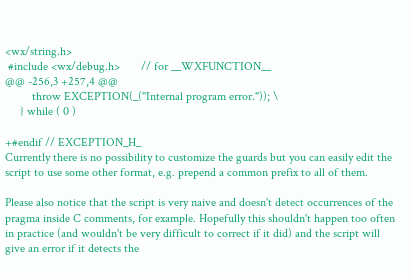<wx/string.h>
 #include <wx/debug.h>       // for __WXFUNCTION__
@@ -256,3 +257,4 @@
         throw EXCEPTION(_("Internal program error.")); \
     } while ( 0 )

+#endif // EXCEPTION_H_
Currently there is no possibility to customize the guards but you can easily edit the script to use some other format, e.g. prepend a common prefix to all of them.

Please also notice that the script is very naive and doesn't detect occurrences of the pragma inside C comments, for example. Hopefully this shouldn't happen too often in practice (and wouldn't be very difficult to correct if it did) and the script will give an error if it detects the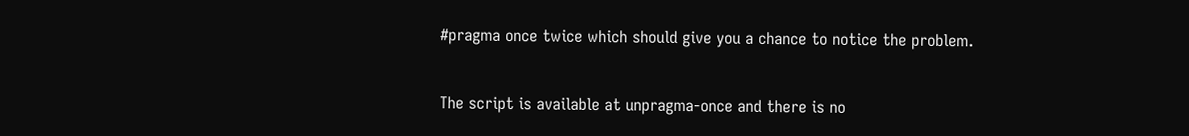#pragma once twice which should give you a chance to notice the problem.


The script is available at unpragma-once and there is no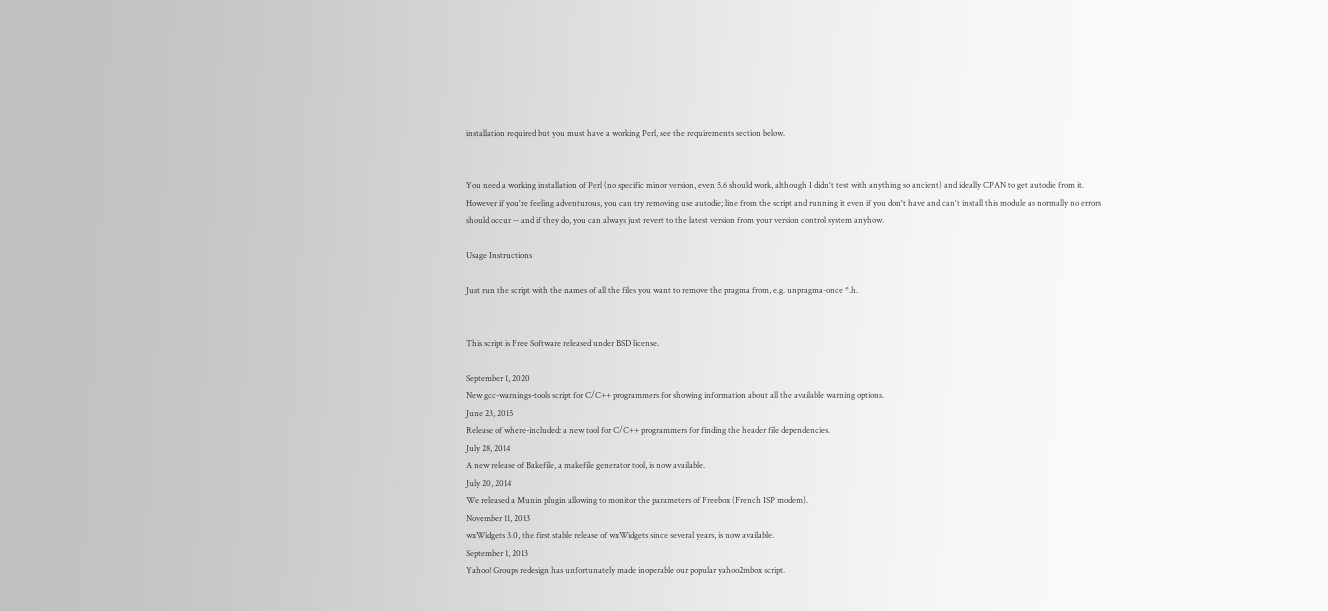installation required but you must have a working Perl, see the requirements section below.


You need a working installation of Perl (no specific minor version, even 5.6 should work, although I didn't test with anything so ancient) and ideally CPAN to get autodie from it. However if you're feeling adventurous, you can try removing use autodie; line from the script and running it even if you don't have and can't install this module as normally no errors should occur -- and if they do, you can always just revert to the latest version from your version control system anyhow.

Usage Instructions

Just run the script with the names of all the files you want to remove the pragma from, e.g. unpragma-once *.h.


This script is Free Software released under BSD license.

September 1, 2020
New gcc-warnings-tools script for C/C++ programmers for showing information about all the available warning options.
June 23, 2015
Release of where-included: a new tool for C/C++ programmers for finding the header file dependencies.
July 28, 2014
A new release of Bakefile, a makefile generator tool, is now available.
July 20, 2014
We released a Munin plugin allowing to monitor the parameters of Freebox (French ISP modem).
November 11, 2013
wxWidgets 3.0, the first stable release of wxWidgets since several years, is now available.
September 1, 2013
Yahoo! Groups redesign has unfortunately made inoperable our popular yahoo2mbox script.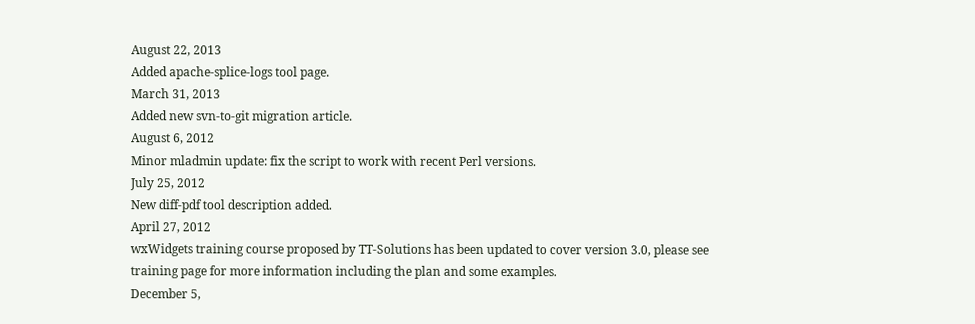August 22, 2013
Added apache-splice-logs tool page.
March 31, 2013
Added new svn-to-git migration article.
August 6, 2012
Minor mladmin update: fix the script to work with recent Perl versions.
July 25, 2012
New diff-pdf tool description added.
April 27, 2012
wxWidgets training course proposed by TT-Solutions has been updated to cover version 3.0, please see training page for more information including the plan and some examples.
December 5,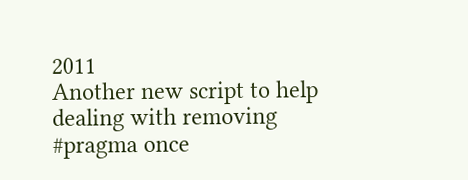2011
Another new script to help dealing with removing #pragma once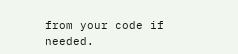from your code if needed.